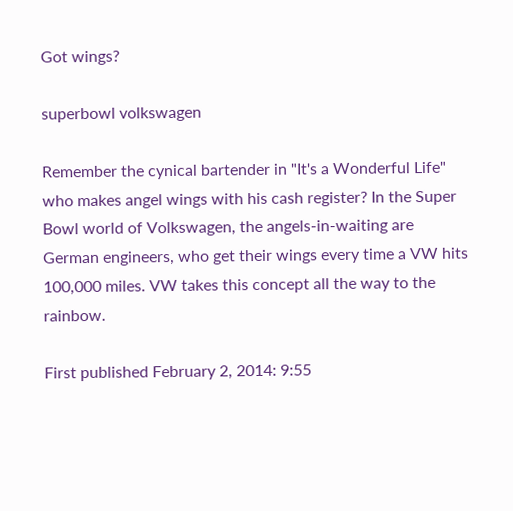Got wings?

superbowl volkswagen

Remember the cynical bartender in "It's a Wonderful Life" who makes angel wings with his cash register? In the Super Bowl world of Volkswagen, the angels-in-waiting are German engineers, who get their wings every time a VW hits 100,000 miles. VW takes this concept all the way to the rainbow.

First published February 2, 2014: 9:55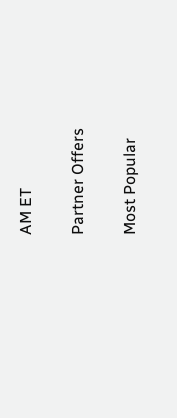AM ET

Partner Offers

Most Popular